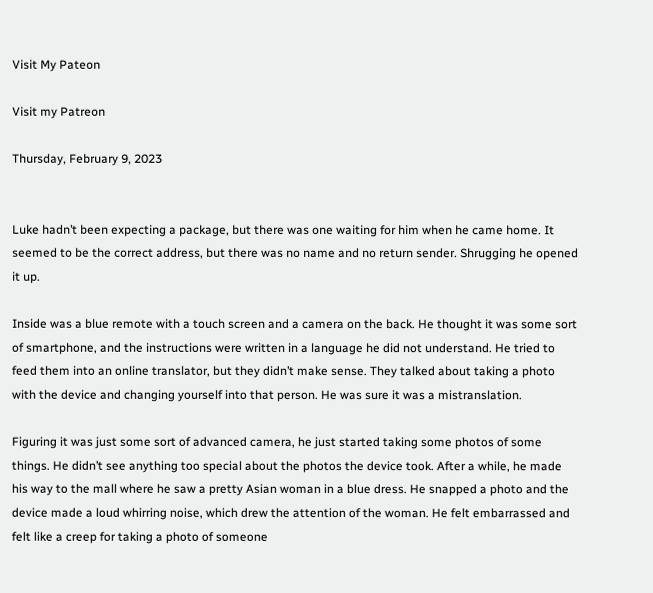Visit My Pateon

Visit my Patreon

Thursday, February 9, 2023


Luke hadn’t been expecting a package, but there was one waiting for him when he came home. It seemed to be the correct address, but there was no name and no return sender. Shrugging he opened it up.

Inside was a blue remote with a touch screen and a camera on the back. He thought it was some sort of smartphone, and the instructions were written in a language he did not understand. He tried to feed them into an online translator, but they didn’t make sense. They talked about taking a photo with the device and changing yourself into that person. He was sure it was a mistranslation.

Figuring it was just some sort of advanced camera, he just started taking some photos of some things. He didn’t see anything too special about the photos the device took. After a while, he made his way to the mall where he saw a pretty Asian woman in a blue dress. He snapped a photo and the device made a loud whirring noise, which drew the attention of the woman. He felt embarrassed and felt like a creep for taking a photo of someone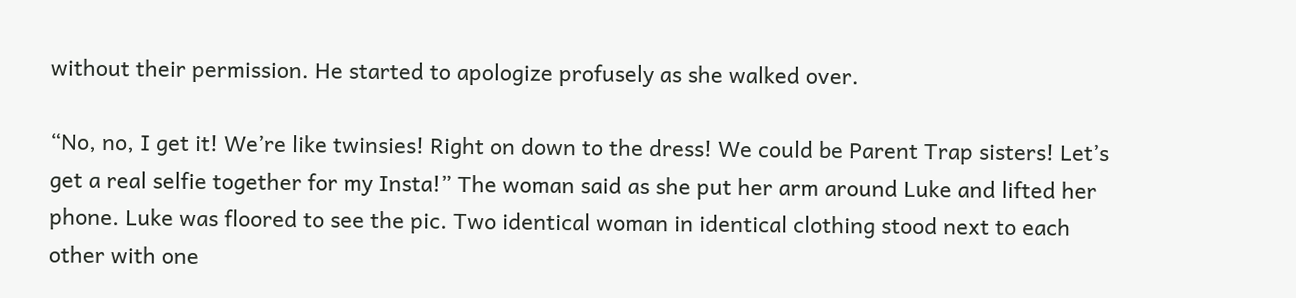without their permission. He started to apologize profusely as she walked over.

“No, no, I get it! We’re like twinsies! Right on down to the dress! We could be Parent Trap sisters! Let’s get a real selfie together for my Insta!” The woman said as she put her arm around Luke and lifted her phone. Luke was floored to see the pic. Two identical woman in identical clothing stood next to each other with one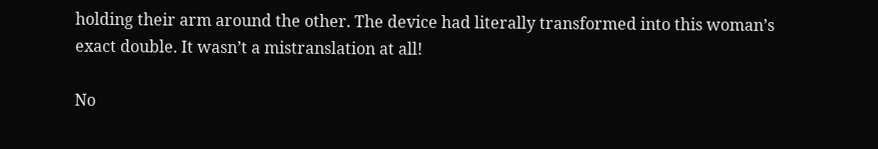holding their arm around the other. The device had literally transformed into this woman’s exact double. It wasn’t a mistranslation at all!

No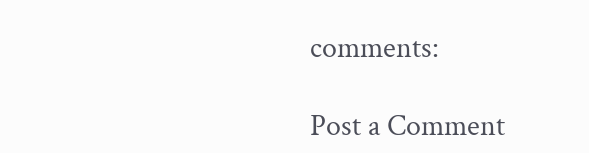comments:

Post a Comment